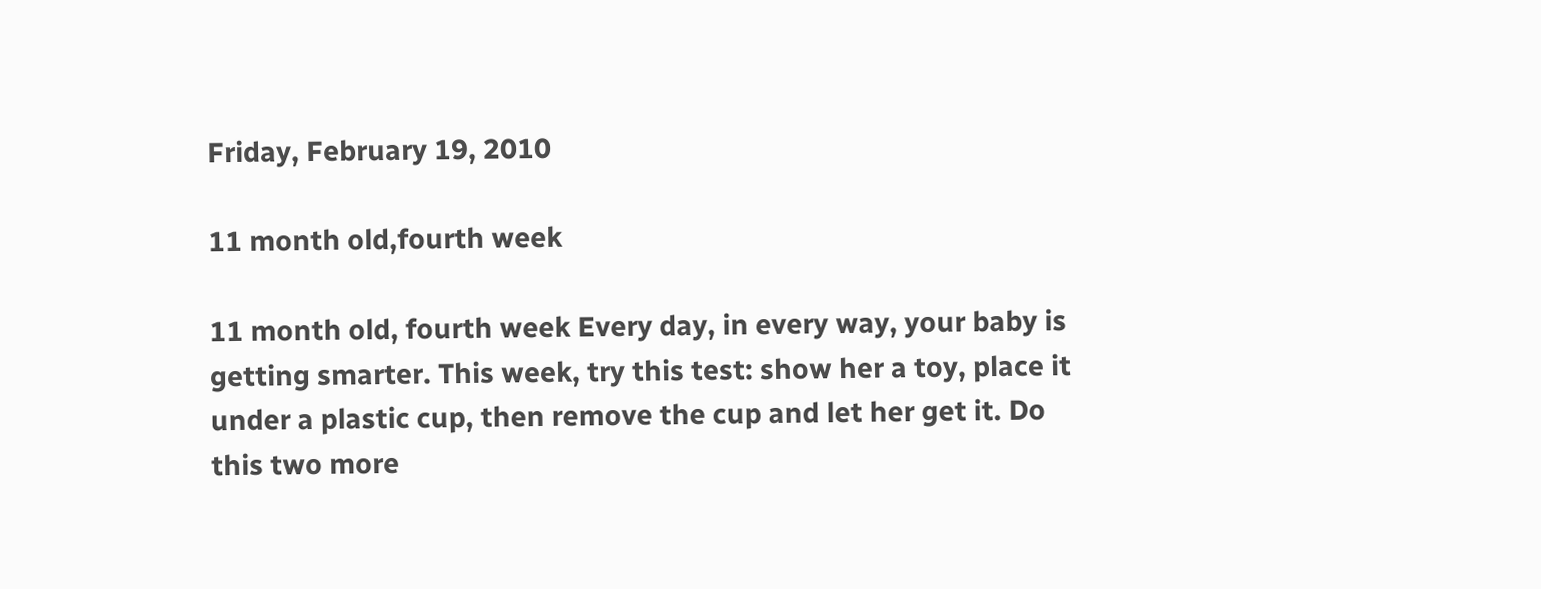Friday, February 19, 2010

11 month old,fourth week

11 month old, fourth week Every day, in every way, your baby is getting smarter. This week, try this test: show her a toy, place it under a plastic cup, then remove the cup and let her get it. Do this two more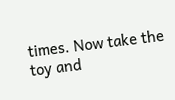times. Now take the toy and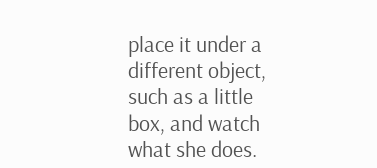place it under a different object, such as a little box, and watch what she does.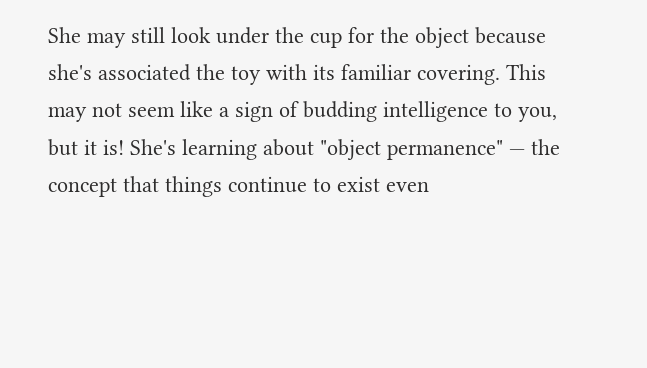She may still look under the cup for the object because she's associated the toy with its familiar covering. This may not seem like a sign of budding intelligence to you, but it is! She's learning about "object permanence" — the concept that things continue to exist even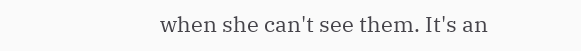when she can't see them. It's an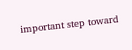important step toward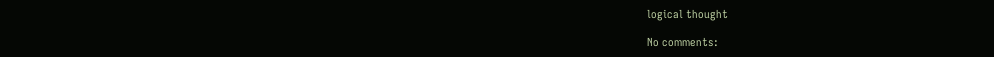logical thought

No comments: